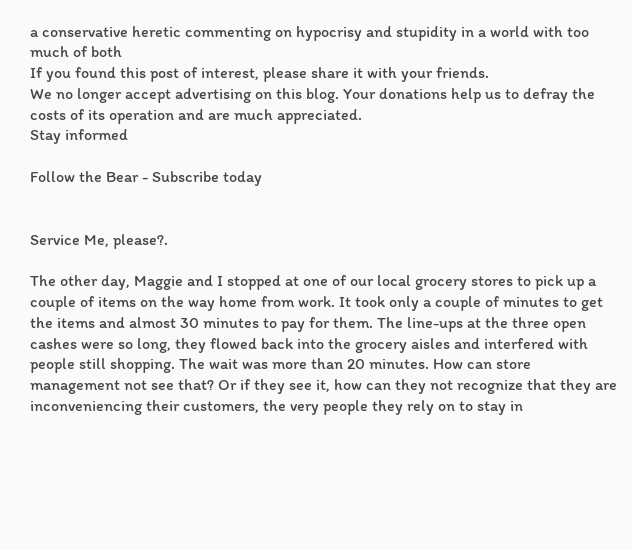a conservative heretic commenting on hypocrisy and stupidity in a world with too much of both
If you found this post of interest, please share it with your friends.
We no longer accept advertising on this blog. Your donations help us to defray the costs of its operation and are much appreciated.
Stay informed

Follow the Bear - Subscribe today


Service Me, please?.

The other day, Maggie and I stopped at one of our local grocery stores to pick up a couple of items on the way home from work. It took only a couple of minutes to get the items and almost 30 minutes to pay for them. The line-ups at the three open cashes were so long, they flowed back into the grocery aisles and interfered with people still shopping. The wait was more than 20 minutes. How can store management not see that? Or if they see it, how can they not recognize that they are inconveniencing their customers, the very people they rely on to stay in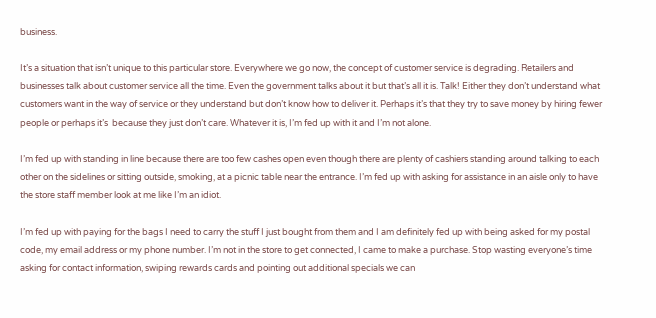business.

It’s a situation that isn’t unique to this particular store. Everywhere we go now, the concept of customer service is degrading. Retailers and businesses talk about customer service all the time. Even the government talks about it but that’s all it is. Talk! Either they don’t understand what customers want in the way of service or they understand but don’t know how to deliver it. Perhaps it’s that they try to save money by hiring fewer people or perhaps it’s  because they just don’t care. Whatever it is, I’m fed up with it and I’m not alone.

I’m fed up with standing in line because there are too few cashes open even though there are plenty of cashiers standing around talking to each other on the sidelines or sitting outside, smoking, at a picnic table near the entrance. I’m fed up with asking for assistance in an aisle only to have the store staff member look at me like I’m an idiot.

I’m fed up with paying for the bags I need to carry the stuff I just bought from them and I am definitely fed up with being asked for my postal code, my email address or my phone number. I’m not in the store to get connected, I came to make a purchase. Stop wasting everyone’s time asking for contact information, swiping rewards cards and pointing out additional specials we can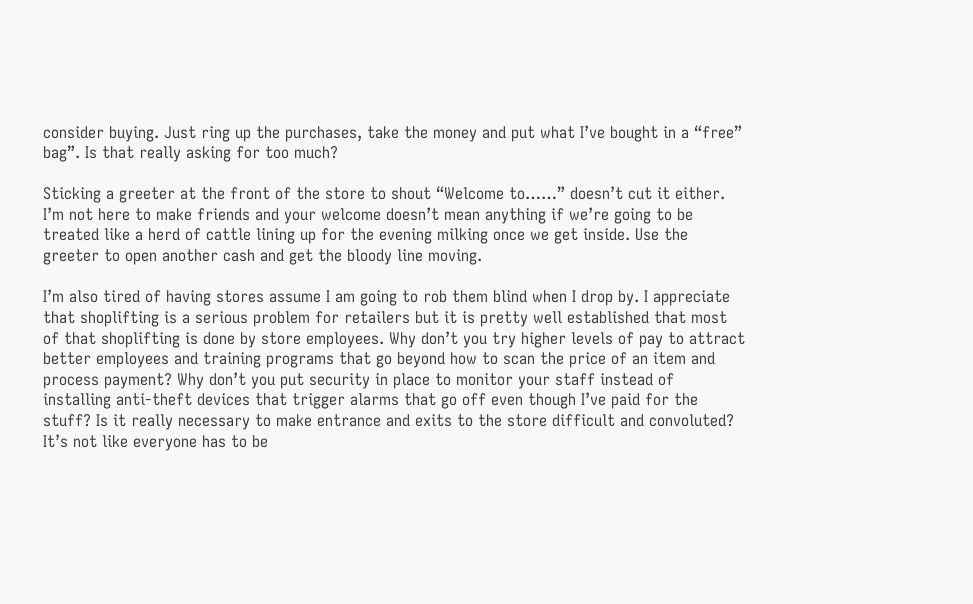consider buying. Just ring up the purchases, take the money and put what I’ve bought in a “free” bag”. Is that really asking for too much?

Sticking a greeter at the front of the store to shout “Welcome to……” doesn’t cut it either. I’m not here to make friends and your welcome doesn’t mean anything if we’re going to be treated like a herd of cattle lining up for the evening milking once we get inside. Use the greeter to open another cash and get the bloody line moving.

I’m also tired of having stores assume I am going to rob them blind when I drop by. I appreciate that shoplifting is a serious problem for retailers but it is pretty well established that most of that shoplifting is done by store employees. Why don’t you try higher levels of pay to attract better employees and training programs that go beyond how to scan the price of an item and process payment? Why don’t you put security in place to monitor your staff instead of installing anti-theft devices that trigger alarms that go off even though I’ve paid for the stuff? Is it really necessary to make entrance and exits to the store difficult and convoluted? It’s not like everyone has to be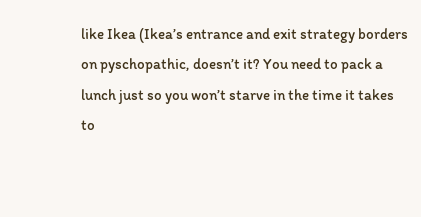like Ikea (Ikea’s entrance and exit strategy borders on pyschopathic, doesn’t it? You need to pack a lunch just so you won’t starve in the time it takes to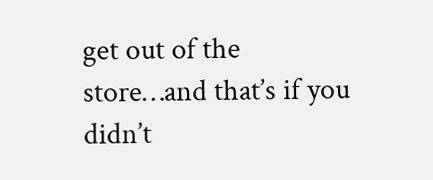get out of the store…and that’s if you didn’t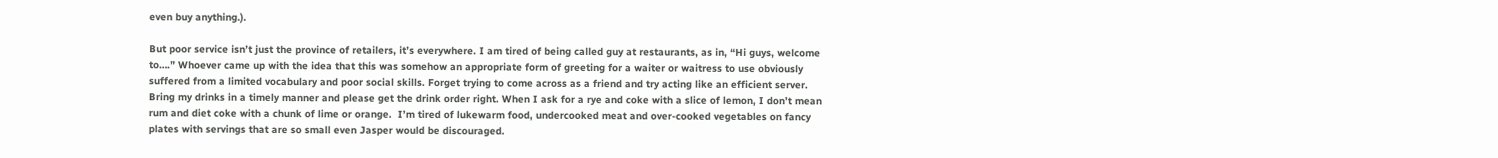even buy anything.).

But poor service isn’t just the province of retailers, it’s everywhere. I am tired of being called guy at restaurants, as in, “Hi guys, welcome to….” Whoever came up with the idea that this was somehow an appropriate form of greeting for a waiter or waitress to use obviously suffered from a limited vocabulary and poor social skills. Forget trying to come across as a friend and try acting like an efficient server. Bring my drinks in a timely manner and please get the drink order right. When I ask for a rye and coke with a slice of lemon, I don’t mean rum and diet coke with a chunk of lime or orange.  I’m tired of lukewarm food, undercooked meat and over-cooked vegetables on fancy plates with servings that are so small even Jasper would be discouraged.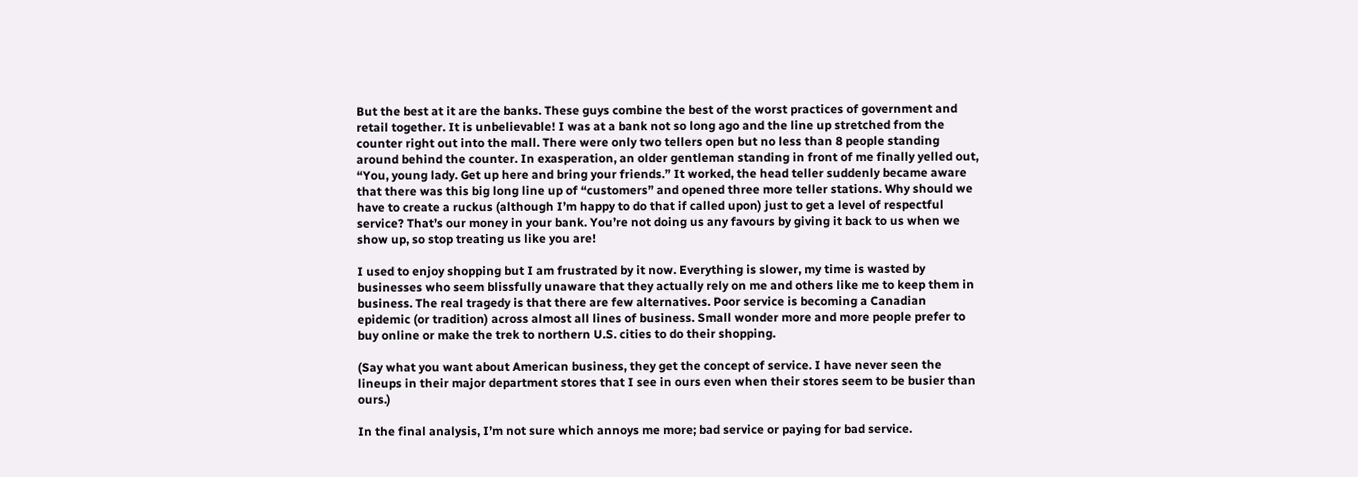But the best at it are the banks. These guys combine the best of the worst practices of government and retail together. It is unbelievable! I was at a bank not so long ago and the line up stretched from the counter right out into the mall. There were only two tellers open but no less than 8 people standing around behind the counter. In exasperation, an older gentleman standing in front of me finally yelled out, “You, young lady. Get up here and bring your friends.” It worked, the head teller suddenly became aware that there was this big long line up of “customers” and opened three more teller stations. Why should we have to create a ruckus (although I’m happy to do that if called upon) just to get a level of respectful service? That’s our money in your bank. You’re not doing us any favours by giving it back to us when we show up, so stop treating us like you are!

I used to enjoy shopping but I am frustrated by it now. Everything is slower, my time is wasted by businesses who seem blissfully unaware that they actually rely on me and others like me to keep them in business. The real tragedy is that there are few alternatives. Poor service is becoming a Canadian epidemic (or tradition) across almost all lines of business. Small wonder more and more people prefer to buy online or make the trek to northern U.S. cities to do their shopping.

(Say what you want about American business, they get the concept of service. I have never seen the lineups in their major department stores that I see in ours even when their stores seem to be busier than ours.)

In the final analysis, I’m not sure which annoys me more; bad service or paying for bad service.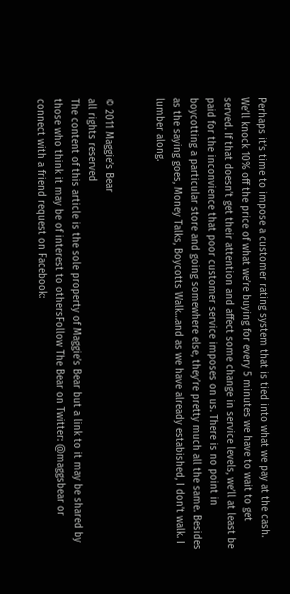Perhaps it’s time to impose a customer rating system that is tied into what we pay at the cash. We’ll knock 10% off the price of what we’re buying for every 5 minutes we have to wait to get served. If that doesn’t get their attention and affect some change in service levels, we’ll at least be paid for the inconvience that poor customer service imposes on us. There is no point in boycotting a particular store and going somewhere else, they’re pretty much all the same. Besides as the saying goes, Money Talks, Boycotts Walk…and as we have already estabished, I don’t walk. I lumber along.


© 2011 Maggie’s Bear
all rights reserved
The content of this article is the sole property of Maggie’s Bear but a link to it may be shared by those who think it may be of interest to othersFollow The Bear on Twitter: @maggsbear or connect with a friend request on Facebook: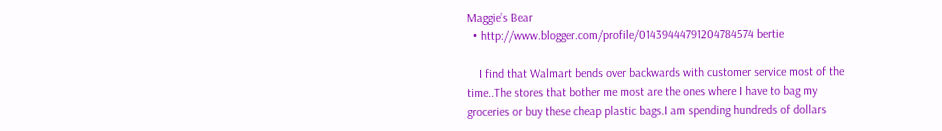Maggie’s Bear
  • http://www.blogger.com/profile/01439444791204784574 bertie

    I find that Walmart bends over backwards with customer service most of the time..The stores that bother me most are the ones where I have to bag my groceries or buy these cheap plastic bags.I am spending hundreds of dollars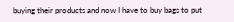buying their products and now I have to buy bags to put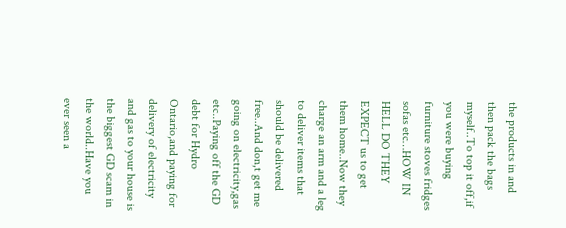the products in and then pack the bags myself..To top it off,if you were buying furniture stoves fridges sofas etc…HOW IN HELL DO THEY EXPECT us to get them home..Now they charge an arm and a leg to deliver items that should be delivered free..And don,t get me going on electricity,gas etc..Paying off the GD debt for Hydro Ontario,and paying for delivery of electricity and gas to your house is the biggest GD scam in the world..Have you ever seen a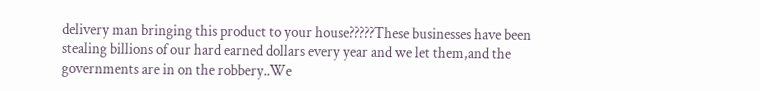delivery man bringing this product to your house?????These businesses have been stealing billions of our hard earned dollars every year and we let them,and the governments are in on the robbery..We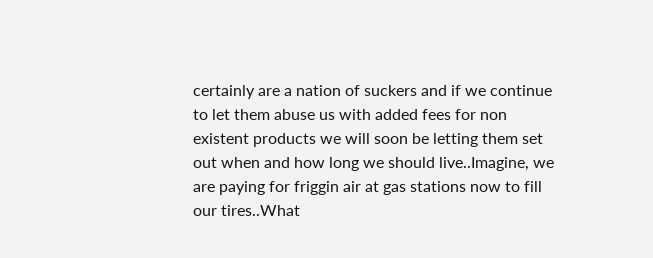certainly are a nation of suckers and if we continue to let them abuse us with added fees for non existent products we will soon be letting them set out when and how long we should live..Imagine, we are paying for friggin air at gas stations now to fill our tires..What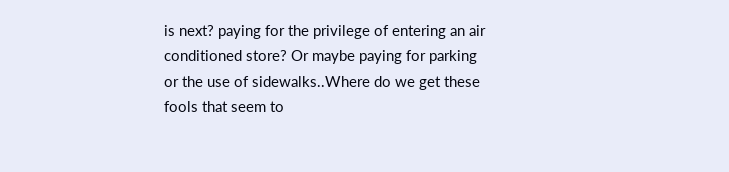is next? paying for the privilege of entering an air conditioned store? Or maybe paying for parking or the use of sidewalks..Where do we get these fools that seem to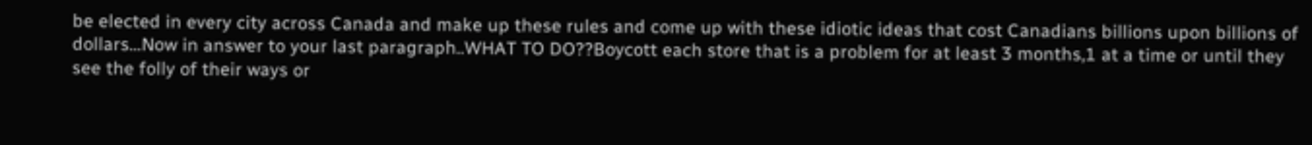be elected in every city across Canada and make up these rules and come up with these idiotic ideas that cost Canadians billions upon billions of dollars…Now in answer to your last paragraph..WHAT TO DO??Boycott each store that is a problem for at least 3 months,1 at a time or until they see the folly of their ways or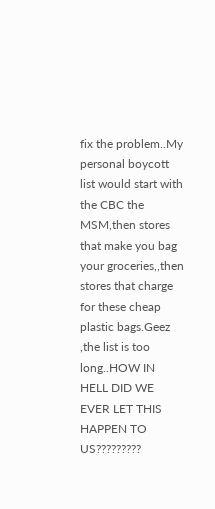fix the problem..My personal boycott list would start with the CBC the MSM,then stores that make you bag your groceries,,then stores that charge for these cheap plastic bags.Geez ,the list is too long..HOW IN HELL DID WE EVER LET THIS HAPPEN TO US?????????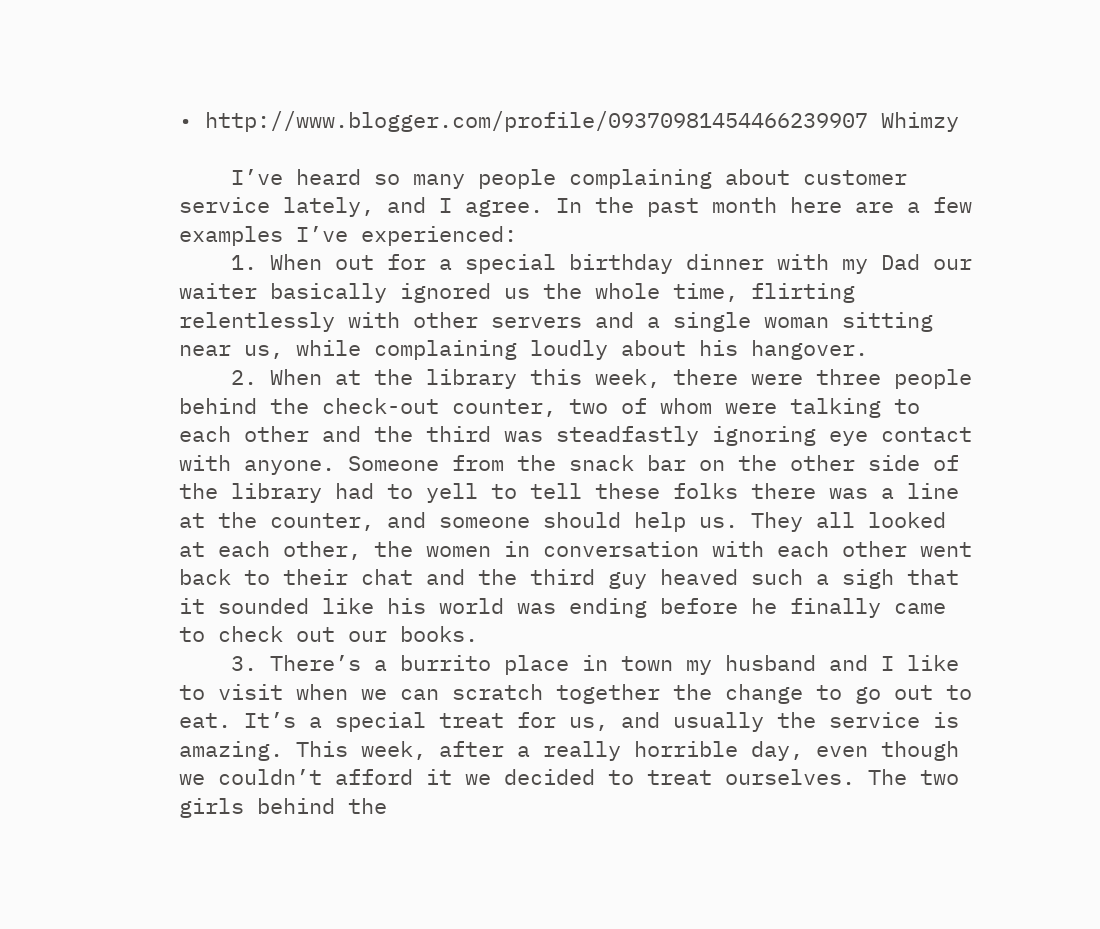• http://www.blogger.com/profile/09370981454466239907 Whimzy

    I’ve heard so many people complaining about customer service lately, and I agree. In the past month here are a few examples I’ve experienced:
    1. When out for a special birthday dinner with my Dad our waiter basically ignored us the whole time, flirting relentlessly with other servers and a single woman sitting near us, while complaining loudly about his hangover.
    2. When at the library this week, there were three people behind the check-out counter, two of whom were talking to each other and the third was steadfastly ignoring eye contact with anyone. Someone from the snack bar on the other side of the library had to yell to tell these folks there was a line at the counter, and someone should help us. They all looked at each other, the women in conversation with each other went back to their chat and the third guy heaved such a sigh that it sounded like his world was ending before he finally came to check out our books.
    3. There’s a burrito place in town my husband and I like to visit when we can scratch together the change to go out to eat. It’s a special treat for us, and usually the service is amazing. This week, after a really horrible day, even though we couldn’t afford it we decided to treat ourselves. The two girls behind the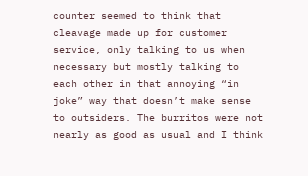counter seemed to think that cleavage made up for customer service, only talking to us when necessary but mostly talking to each other in that annoying “in joke” way that doesn’t make sense to outsiders. The burritos were not nearly as good as usual and I think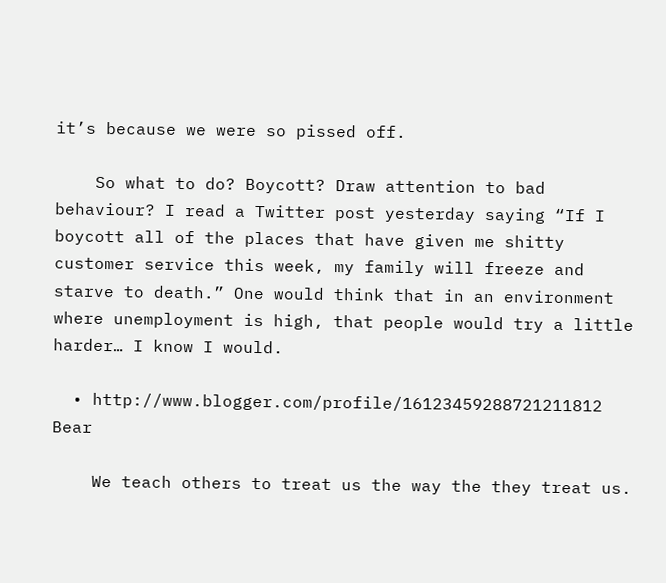it’s because we were so pissed off.

    So what to do? Boycott? Draw attention to bad behaviour? I read a Twitter post yesterday saying “If I boycott all of the places that have given me shitty customer service this week, my family will freeze and starve to death.” One would think that in an environment where unemployment is high, that people would try a little harder… I know I would.

  • http://www.blogger.com/profile/16123459288721211812 Bear

    We teach others to treat us the way the they treat us.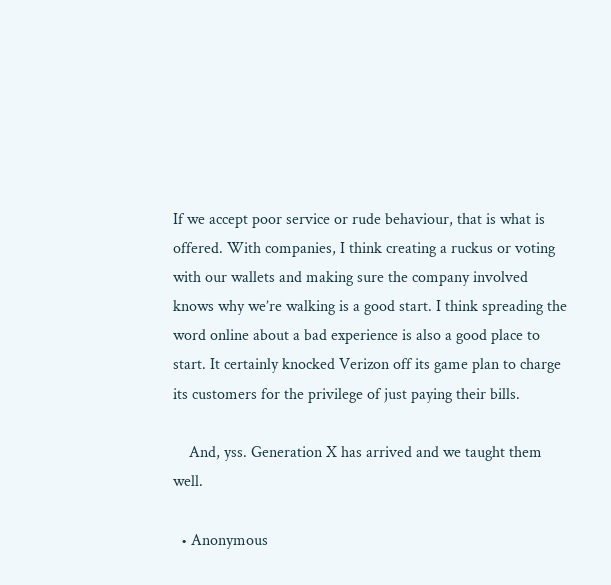If we accept poor service or rude behaviour, that is what is offered. With companies, I think creating a ruckus or voting with our wallets and making sure the company involved knows why we’re walking is a good start. I think spreading the word online about a bad experience is also a good place to start. It certainly knocked Verizon off its game plan to charge its customers for the privilege of just paying their bills.

    And, yss. Generation X has arrived and we taught them well.

  • Anonymous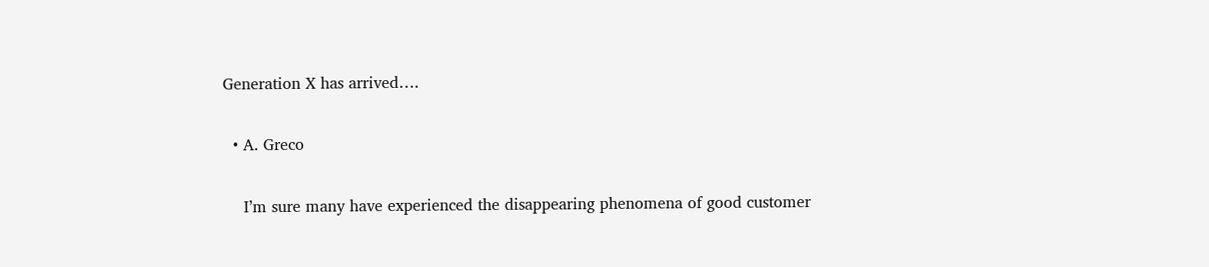Generation X has arrived….

  • A. Greco

    I’m sure many have experienced the disappearing phenomena of good customer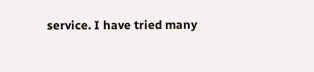service. I have tried many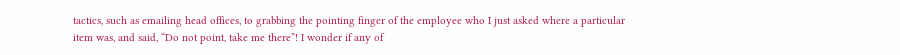tactics, such as emailing head offices, to grabbing the pointing finger of the employee who I just asked where a particular item was, and said, “Do not point, take me there”! I wonder if any of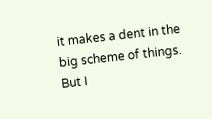it makes a dent in the big scheme of things. But I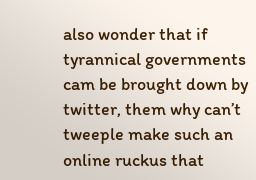also wonder that if tyrannical governments cam be brought down by twitter, them why can’t tweeple make such an online ruckus that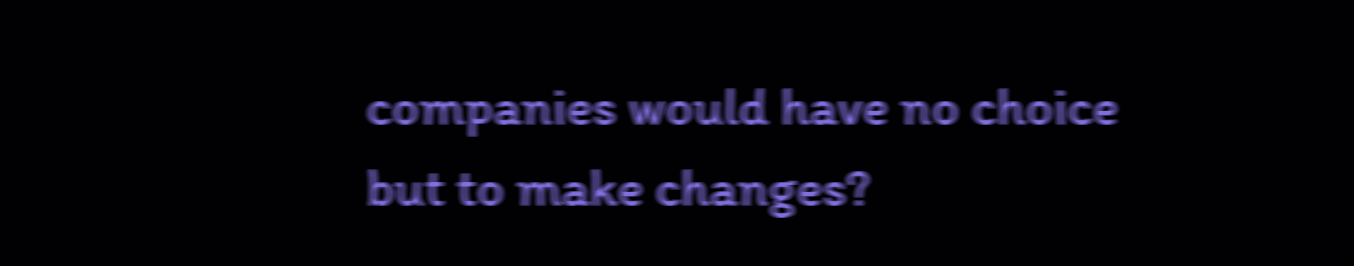companies would have no choice but to make changes?